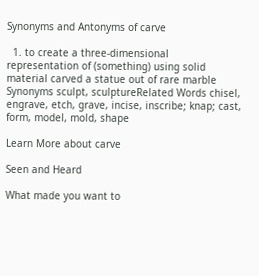Synonyms and Antonyms of carve

  1. to create a three-dimensional representation of (something) using solid material carved a statue out of rare marble Synonyms sculpt, sculptureRelated Words chisel, engrave, etch, grave, incise, inscribe; knap; cast, form, model, mold, shape

Learn More about carve

Seen and Heard

What made you want to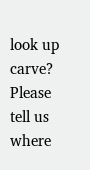look up carve? Please tell us where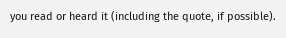you read or heard it (including the quote, if possible).